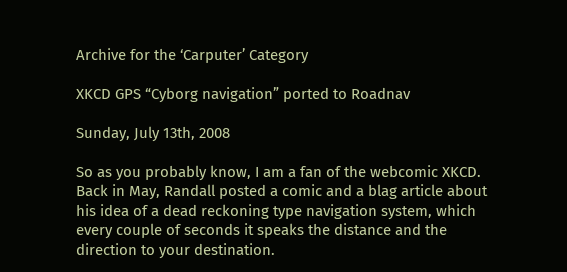Archive for the ‘Carputer’ Category

XKCD GPS “Cyborg navigation” ported to Roadnav

Sunday, July 13th, 2008

So as you probably know, I am a fan of the webcomic XKCD. Back in May, Randall posted a comic and a blag article about his idea of a dead reckoning type navigation system, which every couple of seconds it speaks the distance and the direction to your destination.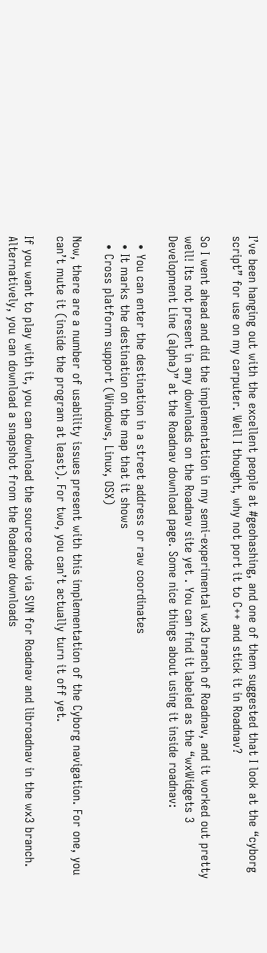I’ve been hanging out with the excellent people at #geohashing, and one of them suggested that I look at the “cyborg script” for use on my carputer. Well I thought, why not port it to C++ and stick it in Roadnav?

So I went ahead and did the implementation in my semi-experimental wx3 branch of Roadnav, and it worked out pretty well! Its not present in any downloads on the Roadnav site yet . You can find it labeled as the “wxWidgets 3 Development Line (alpha)” at the Roadnav download page. Some nice things about using it inside roadnav:

  • You can enter the destination in a street address or raw coordinates
  • It marks the destination on the map that it shows
  • Cross platform support (Windows, Linux, OSX)

Now, there are a number of usability issues present with this implementation of the Cyborg navigation. For one, you can’t mute it (inside the program at least). For two, you can’t actually turn it off yet.

If you want to play with it, you can download the source code via SVN for Roadnav and libroadnav in the wx3 branch. Alternatively, you can download a snapshot from the Roadnav downloads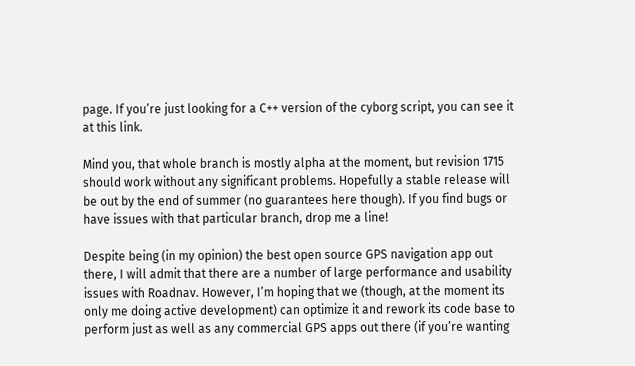page. If you’re just looking for a C++ version of the cyborg script, you can see it at this link.

Mind you, that whole branch is mostly alpha at the moment, but revision 1715 should work without any significant problems. Hopefully a stable release will be out by the end of summer (no guarantees here though). If you find bugs or have issues with that particular branch, drop me a line!

Despite being (in my opinion) the best open source GPS navigation app out there, I will admit that there are a number of large performance and usability issues with Roadnav. However, I’m hoping that we (though, at the moment its only me doing active development) can optimize it and rework its code base to perform just as well as any commercial GPS apps out there (if you’re wanting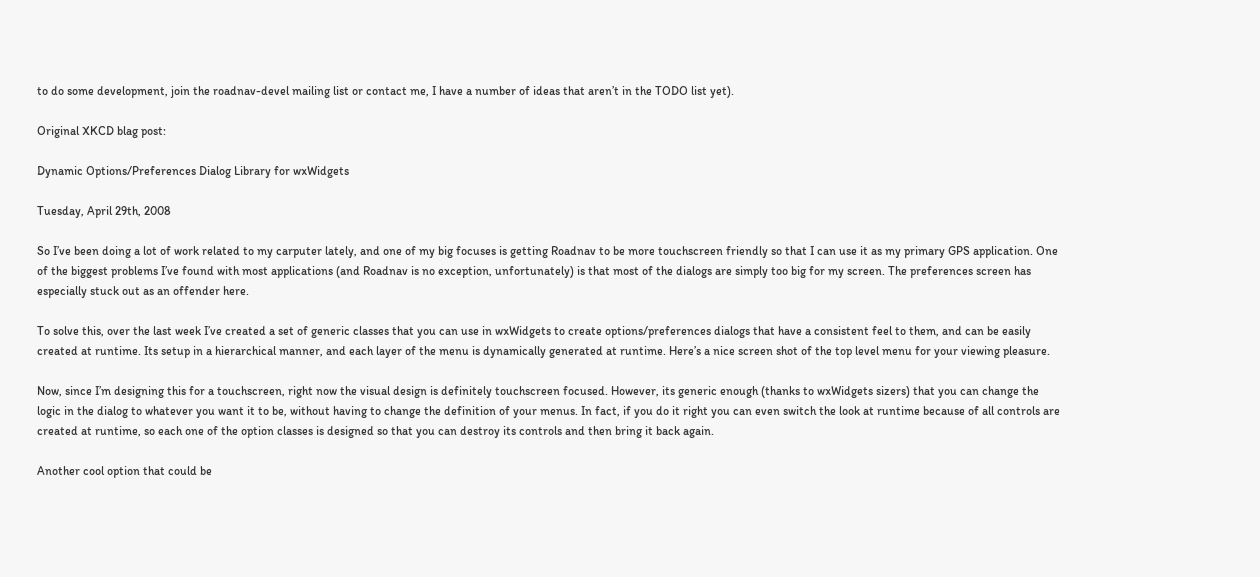to do some development, join the roadnav-devel mailing list or contact me, I have a number of ideas that aren’t in the TODO list yet).

Original XKCD blag post:

Dynamic Options/Preferences Dialog Library for wxWidgets

Tuesday, April 29th, 2008

So I’ve been doing a lot of work related to my carputer lately, and one of my big focuses is getting Roadnav to be more touchscreen friendly so that I can use it as my primary GPS application. One of the biggest problems I’ve found with most applications (and Roadnav is no exception, unfortunately) is that most of the dialogs are simply too big for my screen. The preferences screen has especially stuck out as an offender here.

To solve this, over the last week I’ve created a set of generic classes that you can use in wxWidgets to create options/preferences dialogs that have a consistent feel to them, and can be easily created at runtime. Its setup in a hierarchical manner, and each layer of the menu is dynamically generated at runtime. Here’s a nice screen shot of the top level menu for your viewing pleasure.

Now, since I’m designing this for a touchscreen, right now the visual design is definitely touchscreen focused. However, its generic enough (thanks to wxWidgets sizers) that you can change the logic in the dialog to whatever you want it to be, without having to change the definition of your menus. In fact, if you do it right you can even switch the look at runtime because of all controls are created at runtime, so each one of the option classes is designed so that you can destroy its controls and then bring it back again.

Another cool option that could be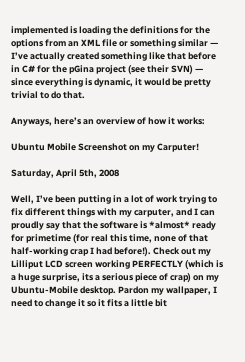implemented is loading the definitions for the options from an XML file or something similar — I’ve actually created something like that before in C# for the pGina project (see their SVN) — since everything is dynamic, it would be pretty trivial to do that.

Anyways, here’s an overview of how it works:

Ubuntu Mobile Screenshot on my Carputer!

Saturday, April 5th, 2008

Well, I’ve been putting in a lot of work trying to fix different things with my carputer, and I can proudly say that the software is *almost* ready for primetime (for real this time, none of that half-working crap I had before!). Check out my Lilliput LCD screen working PERFECTLY (which is a huge surprise, its a serious piece of crap) on my Ubuntu-Mobile desktop. Pardon my wallpaper, I need to change it so it fits a little bit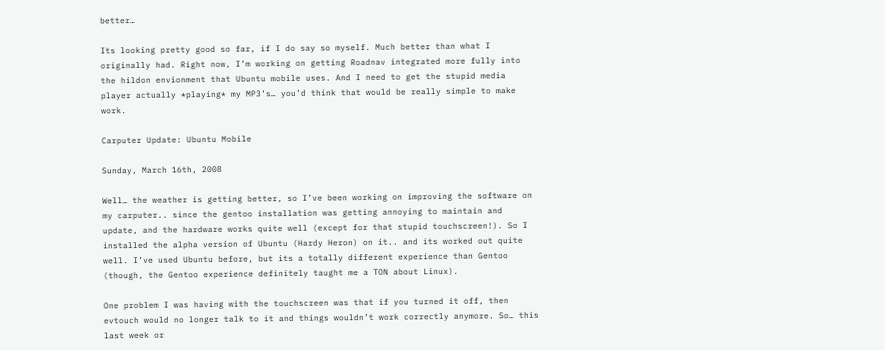better…

Its looking pretty good so far, if I do say so myself. Much better than what I originally had. Right now, I’m working on getting Roadnav integrated more fully into the hildon envionment that Ubuntu mobile uses. And I need to get the stupid media player actually *playing* my MP3’s… you’d think that would be really simple to make work.

Carputer Update: Ubuntu Mobile

Sunday, March 16th, 2008

Well… the weather is getting better, so I’ve been working on improving the software on my carputer.. since the gentoo installation was getting annoying to maintain and update, and the hardware works quite well (except for that stupid touchscreen!). So I installed the alpha version of Ubuntu (Hardy Heron) on it.. and its worked out quite well. I’ve used Ubuntu before, but its a totally different experience than Gentoo (though, the Gentoo experience definitely taught me a TON about Linux).

One problem I was having with the touchscreen was that if you turned it off, then evtouch would no longer talk to it and things wouldn’t work correctly anymore. So… this last week or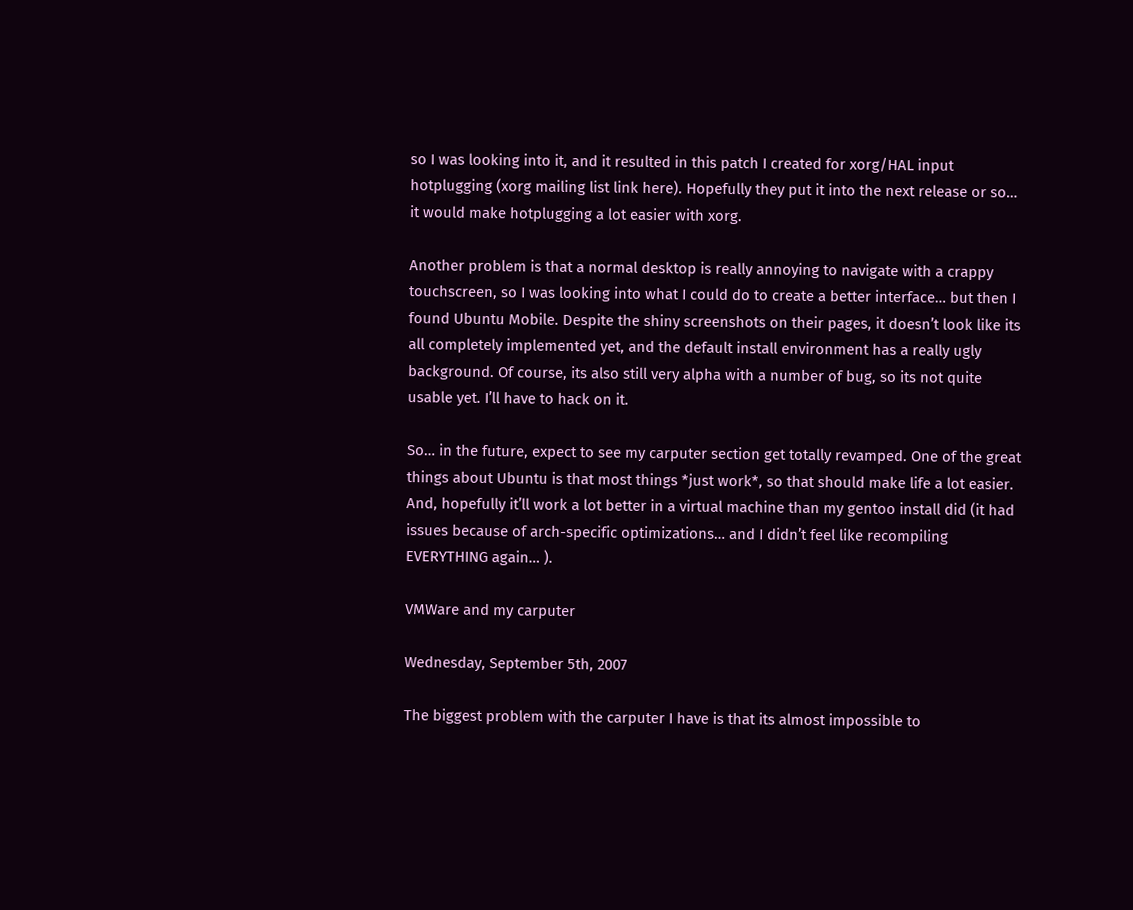so I was looking into it, and it resulted in this patch I created for xorg/HAL input hotplugging (xorg mailing list link here). Hopefully they put it into the next release or so… it would make hotplugging a lot easier with xorg.

Another problem is that a normal desktop is really annoying to navigate with a crappy touchscreen, so I was looking into what I could do to create a better interface… but then I found Ubuntu Mobile. Despite the shiny screenshots on their pages, it doesn’t look like its all completely implemented yet, and the default install environment has a really ugly background. Of course, its also still very alpha with a number of bug, so its not quite usable yet. I’ll have to hack on it.

So… in the future, expect to see my carputer section get totally revamped. One of the great things about Ubuntu is that most things *just work*, so that should make life a lot easier. And, hopefully it’ll work a lot better in a virtual machine than my gentoo install did (it had issues because of arch-specific optimizations… and I didn’t feel like recompiling EVERYTHING again… ).

VMWare and my carputer

Wednesday, September 5th, 2007

The biggest problem with the carputer I have is that its almost impossible to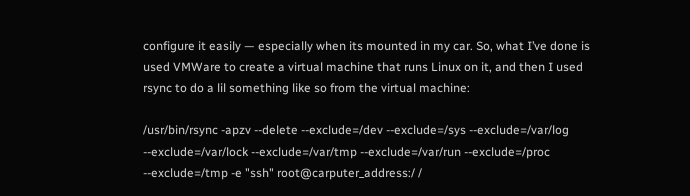configure it easily — especially when its mounted in my car. So, what I’ve done is used VMWare to create a virtual machine that runs Linux on it, and then I used rsync to do a lil something like so from the virtual machine:

/usr/bin/rsync -apzv --delete --exclude=/dev --exclude=/sys --exclude=/var/log --exclude=/var/lock --exclude=/var/tmp --exclude=/var/run --exclude=/proc --exclude=/tmp -e "ssh" root@carputer_address:/ /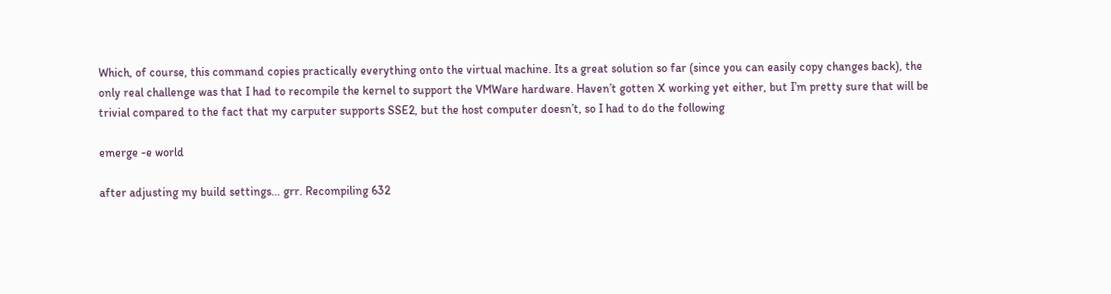Which, of course, this command copies practically everything onto the virtual machine. Its a great solution so far (since you can easily copy changes back), the only real challenge was that I had to recompile the kernel to support the VMWare hardware. Haven’t gotten X working yet either, but I’m pretty sure that will be trivial compared to the fact that my carputer supports SSE2, but the host computer doesn’t, so I had to do the following

emerge -e world

after adjusting my build settings… grr. Recompiling 632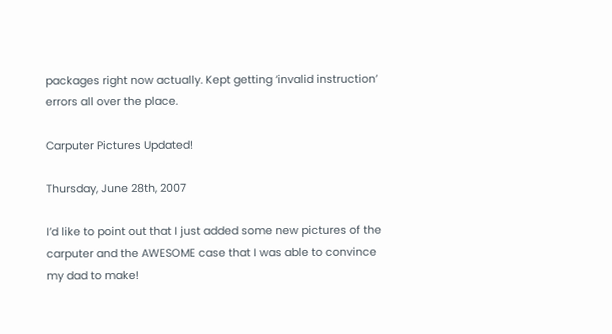packages right now actually. Kept getting ‘invalid instruction’ errors all over the place.

Carputer Pictures Updated!

Thursday, June 28th, 2007

I’d like to point out that I just added some new pictures of the carputer and the AWESOME case that I was able to convince my dad to make!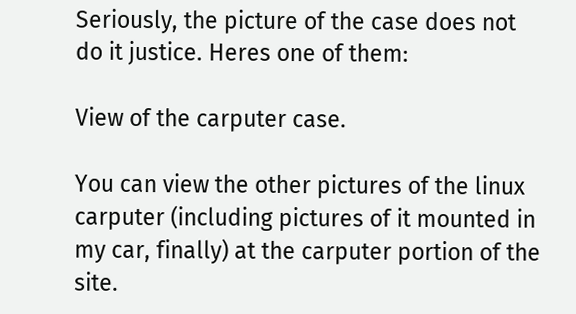Seriously, the picture of the case does not do it justice. Heres one of them:

View of the carputer case.

You can view the other pictures of the linux carputer (including pictures of it mounted in my car, finally) at the carputer portion of the site.